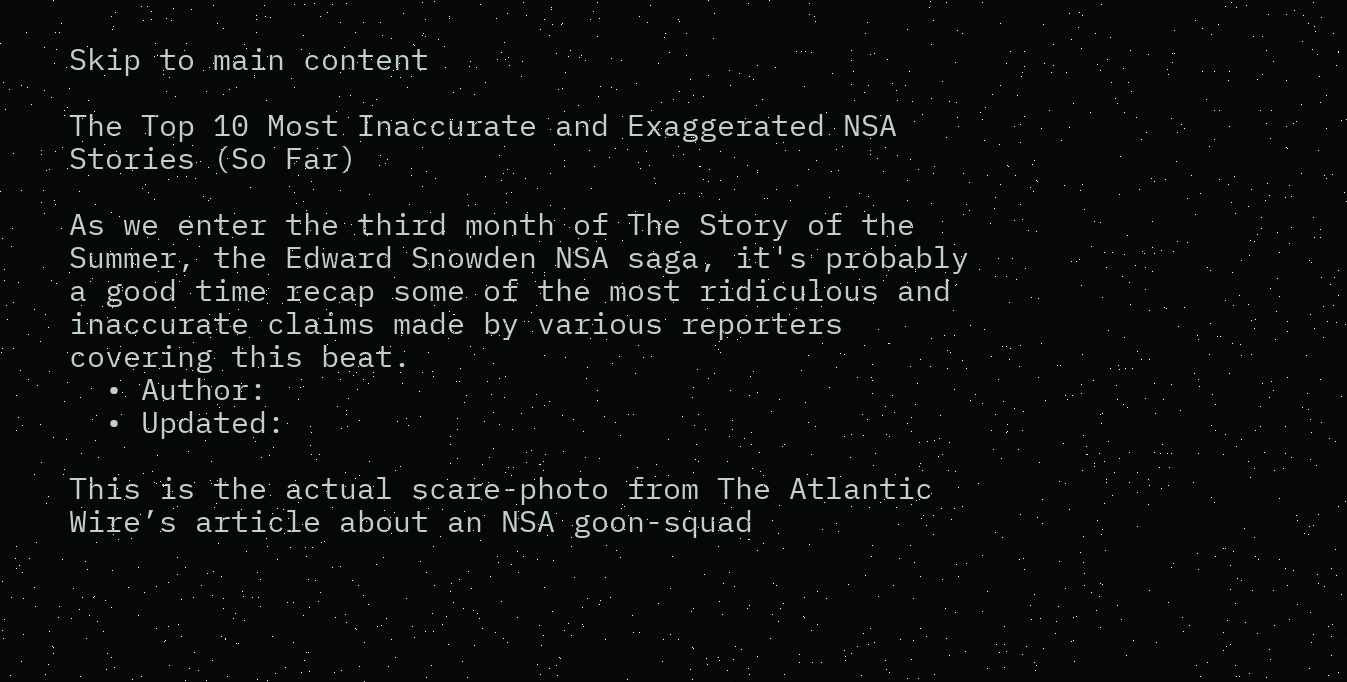Skip to main content

The Top 10 Most Inaccurate and Exaggerated NSA Stories (So Far)

As we enter the third month of The Story of the Summer, the Edward Snowden NSA saga, it's probably a good time recap some of the most ridiculous and inaccurate claims made by various reporters covering this beat.
  • Author:
  • Updated:

This is the actual scare-photo from The Atlantic Wire’s article about an NSA goon-squad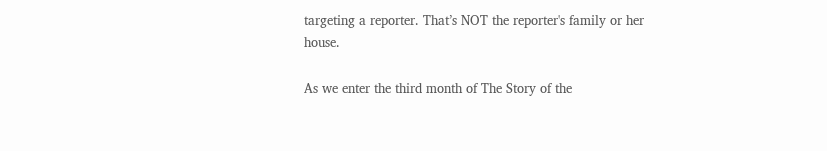targeting a reporter. That’s NOT the reporter's family or her house.

As we enter the third month of The Story of the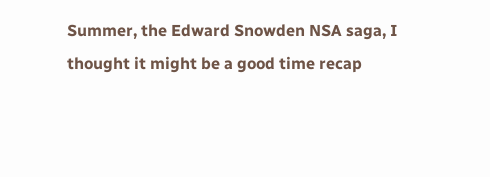Summer, the Edward Snowden NSA saga, I thought it might be a good time recap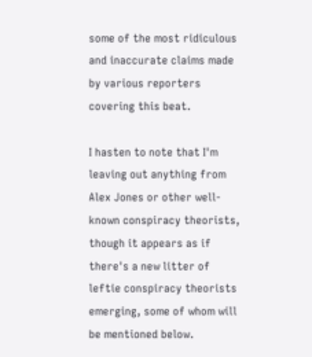some of the most ridiculous and inaccurate claims made by various reporters covering this beat.

I hasten to note that I'm leaving out anything from Alex Jones or other well-known conspiracy theorists, though it appears as if there's a new litter of leftie conspiracy theorists emerging, some of whom will be mentioned below.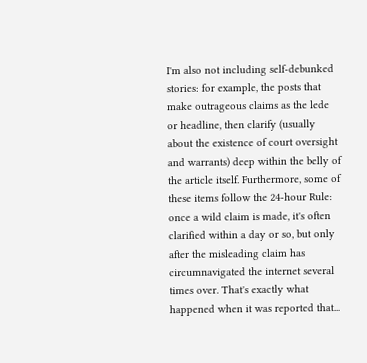I'm also not including self-debunked stories: for example, the posts that make outrageous claims as the lede or headline, then clarify (usually about the existence of court oversight and warrants) deep within the belly of the article itself. Furthermore, some of these items follow the 24-hour Rule: once a wild claim is made, it's often clarified within a day or so, but only after the misleading claim has circumnavigated the internet several times over. That's exactly what happened when it was reported that...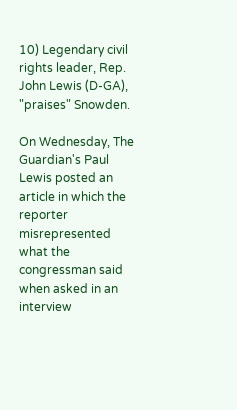10) Legendary civil rights leader, Rep. John Lewis (D-GA), "praises" Snowden.

On Wednesday, The Guardian's Paul Lewis posted an article in which the reporter misrepresented what the congressman said when asked in an interview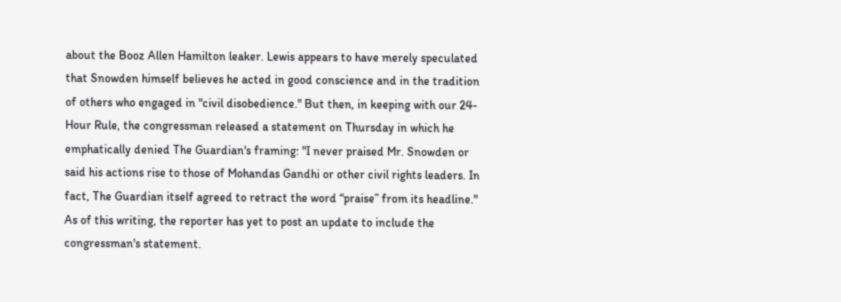about the Booz Allen Hamilton leaker. Lewis appears to have merely speculated that Snowden himself believes he acted in good conscience and in the tradition of others who engaged in "civil disobedience." But then, in keeping with our 24-Hour Rule, the congressman released a statement on Thursday in which he emphatically denied The Guardian's framing: "I never praised Mr. Snowden or said his actions rise to those of Mohandas Gandhi or other civil rights leaders. In fact, The Guardian itself agreed to retract the word “praise” from its headline." As of this writing, the reporter has yet to post an update to include the congressman's statement.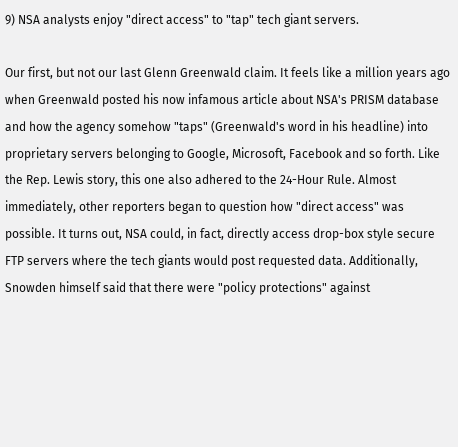9) NSA analysts enjoy "direct access" to "tap" tech giant servers.

Our first, but not our last Glenn Greenwald claim. It feels like a million years ago when Greenwald posted his now infamous article about NSA's PRISM database and how the agency somehow "taps" (Greenwald's word in his headline) into proprietary servers belonging to Google, Microsoft, Facebook and so forth. Like the Rep. Lewis story, this one also adhered to the 24-Hour Rule. Almost immediately, other reporters began to question how "direct access" was possible. It turns out, NSA could, in fact, directly access drop-box style secure FTP servers where the tech giants would post requested data. Additionally, Snowden himself said that there were "policy protections" against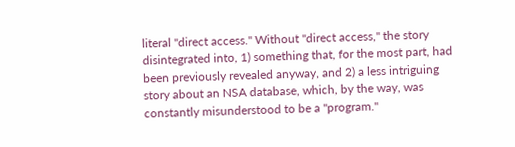literal "direct access." Without "direct access," the story disintegrated into, 1) something that, for the most part, had been previously revealed anyway, and 2) a less intriguing story about an NSA database, which, by the way, was constantly misunderstood to be a "program."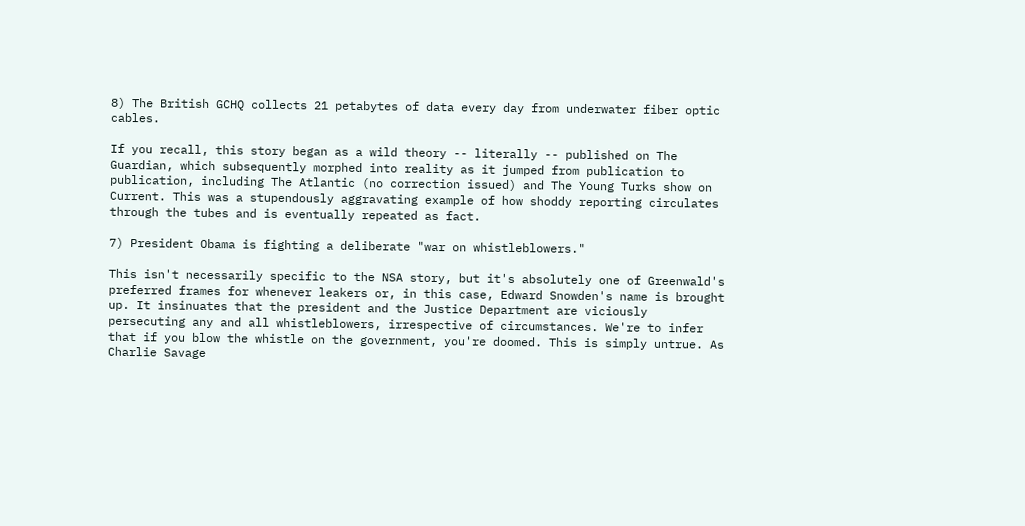8) The British GCHQ collects 21 petabytes of data every day from underwater fiber optic cables.

If you recall, this story began as a wild theory -- literally -- published on The Guardian, which subsequently morphed into reality as it jumped from publication to publication, including The Atlantic (no correction issued) and The Young Turks show on Current. This was a stupendously aggravating example of how shoddy reporting circulates through the tubes and is eventually repeated as fact.

7) President Obama is fighting a deliberate "war on whistleblowers."

This isn't necessarily specific to the NSA story, but it's absolutely one of Greenwald's preferred frames for whenever leakers or, in this case, Edward Snowden's name is brought up. It insinuates that the president and the Justice Department are viciously persecuting any and all whistleblowers, irrespective of circumstances. We're to infer that if you blow the whistle on the government, you're doomed. This is simply untrue. As Charlie Savage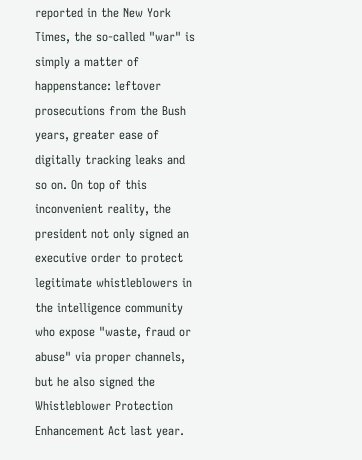reported in the New York Times, the so-called "war" is simply a matter of happenstance: leftover prosecutions from the Bush years, greater ease of digitally tracking leaks and so on. On top of this inconvenient reality, the president not only signed an executive order to protect legitimate whistleblowers in the intelligence community who expose "waste, fraud or abuse" via proper channels, but he also signed the Whistleblower Protection Enhancement Act last year.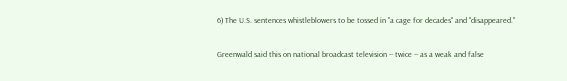6) The U.S. sentences whistleblowers to be tossed in "a cage for decades" and "disappeared."

Greenwald said this on national broadcast television -- twice -- as a weak and false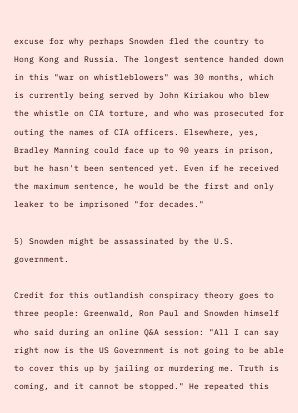excuse for why perhaps Snowden fled the country to Hong Kong and Russia. The longest sentence handed down in this "war on whistleblowers" was 30 months, which is currently being served by John Kiriakou who blew the whistle on CIA torture, and who was prosecuted for outing the names of CIA officers. Elsewhere, yes, Bradley Manning could face up to 90 years in prison, but he hasn't been sentenced yet. Even if he received the maximum sentence, he would be the first and only leaker to be imprisoned "for decades."

5) Snowden might be assassinated by the U.S. government.

Credit for this outlandish conspiracy theory goes to three people: Greenwald, Ron Paul and Snowden himself who said during an online Q&A session: "All I can say right now is the US Government is not going to be able to cover this up by jailing or murdering me. Truth is coming, and it cannot be stopped." He repeated this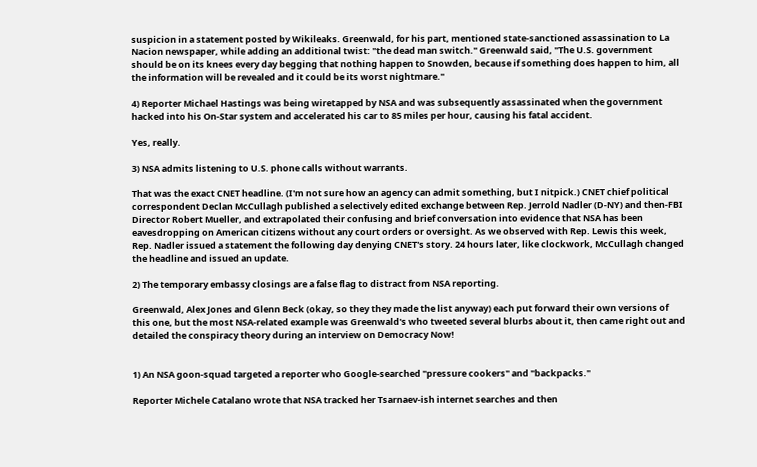suspicion in a statement posted by Wikileaks. Greenwald, for his part, mentioned state-sanctioned assassination to La Nacion newspaper, while adding an additional twist: "the dead man switch." Greenwald said, "The U.S. government should be on its knees every day begging that nothing happen to Snowden, because if something does happen to him, all the information will be revealed and it could be its worst nightmare."

4) Reporter Michael Hastings was being wiretapped by NSA and was subsequently assassinated when the government hacked into his On-Star system and accelerated his car to 85 miles per hour, causing his fatal accident.

Yes, really.

3) NSA admits listening to U.S. phone calls without warrants.

That was the exact CNET headline. (I'm not sure how an agency can admit something, but I nitpick.) CNET chief political correspondent Declan McCullagh published a selectively edited exchange between Rep. Jerrold Nadler (D-NY) and then-FBI Director Robert Mueller, and extrapolated their confusing and brief conversation into evidence that NSA has been eavesdropping on American citizens without any court orders or oversight. As we observed with Rep. Lewis this week, Rep. Nadler issued a statement the following day denying CNET's story. 24 hours later, like clockwork, McCullagh changed the headline and issued an update.

2) The temporary embassy closings are a false flag to distract from NSA reporting.

Greenwald, Alex Jones and Glenn Beck (okay, so they they made the list anyway) each put forward their own versions of this one, but the most NSA-related example was Greenwald's who tweeted several blurbs about it, then came right out and detailed the conspiracy theory during an interview on Democracy Now!


1) An NSA goon-squad targeted a reporter who Google-searched "pressure cookers" and "backpacks."

Reporter Michele Catalano wrote that NSA tracked her Tsarnaev-ish internet searches and then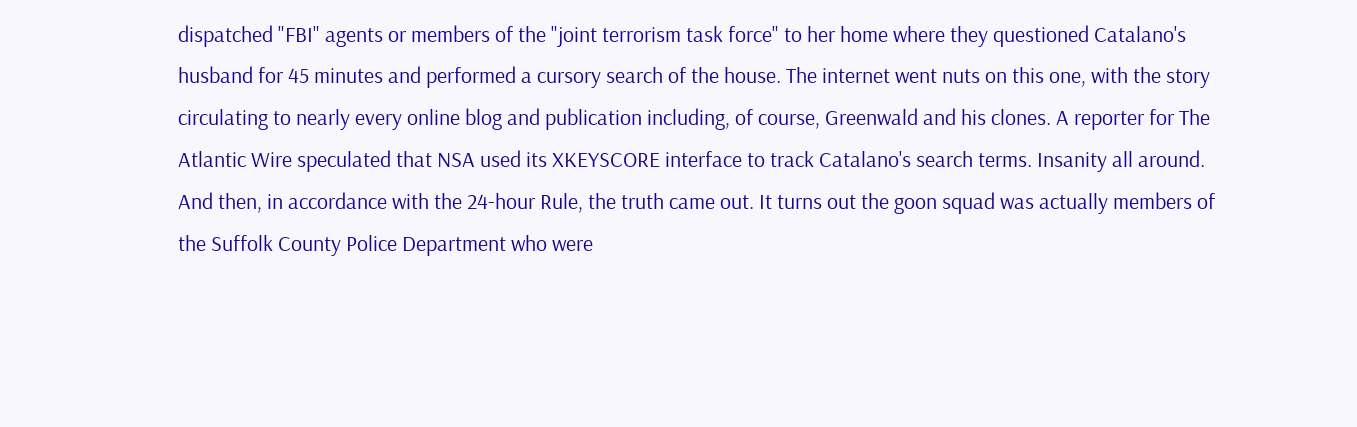dispatched "FBI" agents or members of the "joint terrorism task force" to her home where they questioned Catalano's husband for 45 minutes and performed a cursory search of the house. The internet went nuts on this one, with the story circulating to nearly every online blog and publication including, of course, Greenwald and his clones. A reporter for The Atlantic Wire speculated that NSA used its XKEYSCORE interface to track Catalano's search terms. Insanity all around. And then, in accordance with the 24-hour Rule, the truth came out. It turns out the goon squad was actually members of the Suffolk County Police Department who were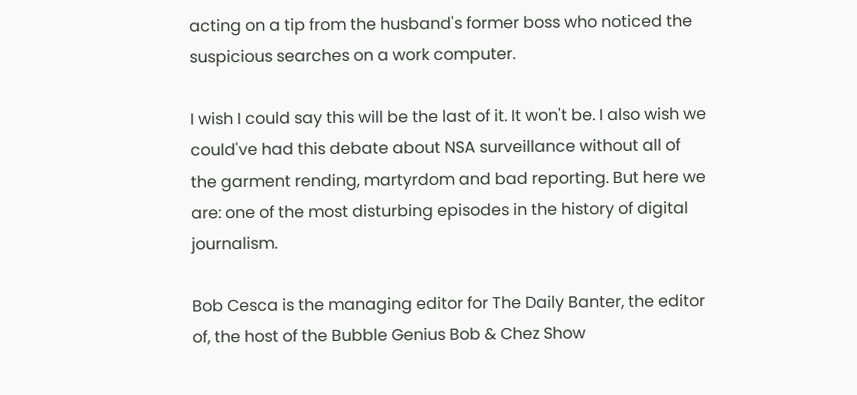acting on a tip from the husband's former boss who noticed the suspicious searches on a work computer.

I wish I could say this will be the last of it. It won't be. I also wish we could've had this debate about NSA surveillance without all of the garment rending, martyrdom and bad reporting. But here we are: one of the most disturbing episodes in the history of digital journalism.

Bob Cesca is the managing editor for The Daily Banter, the editor of, the host of the Bubble Genius Bob & Chez Show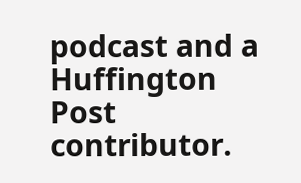podcast and a Huffington Post contributor.